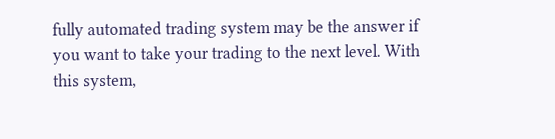fully automated trading system may be the answer if you want to take your trading to the next level. With this system,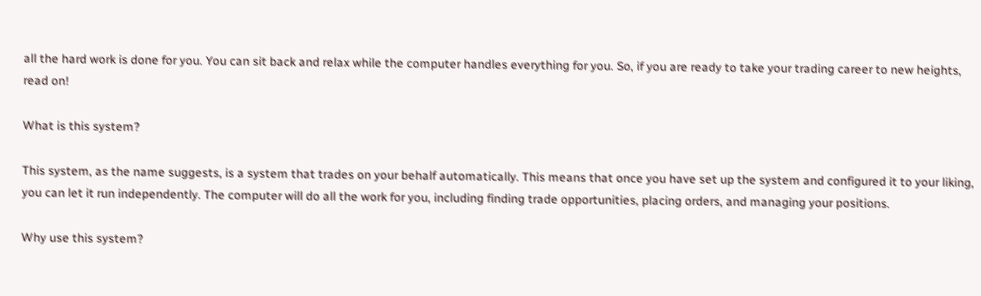all the hard work is done for you. You can sit back and relax while the computer handles everything for you. So, if you are ready to take your trading career to new heights, read on!

What is this system?

This system, as the name suggests, is a system that trades on your behalf automatically. This means that once you have set up the system and configured it to your liking, you can let it run independently. The computer will do all the work for you, including finding trade opportunities, placing orders, and managing your positions.

Why use this system?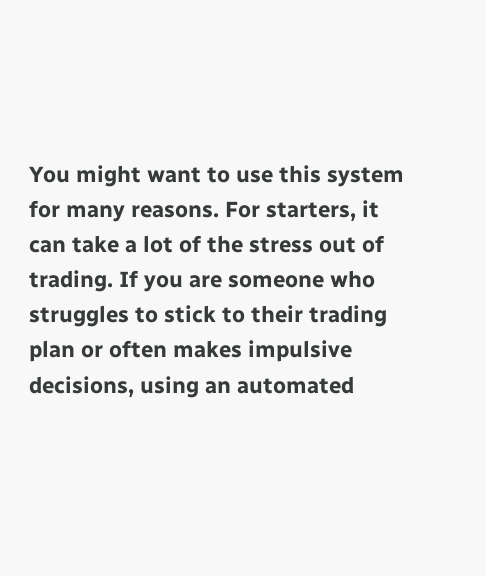You might want to use this system for many reasons. For starters, it can take a lot of the stress out of trading. If you are someone who struggles to stick to their trading plan or often makes impulsive decisions, using an automated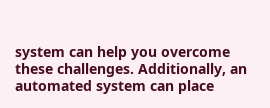system can help you overcome these challenges. Additionally, an automated system can place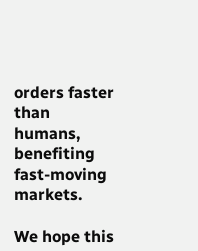orders faster than humans, benefiting fast-moving markets.

We hope this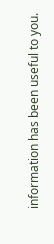information has been useful to you.